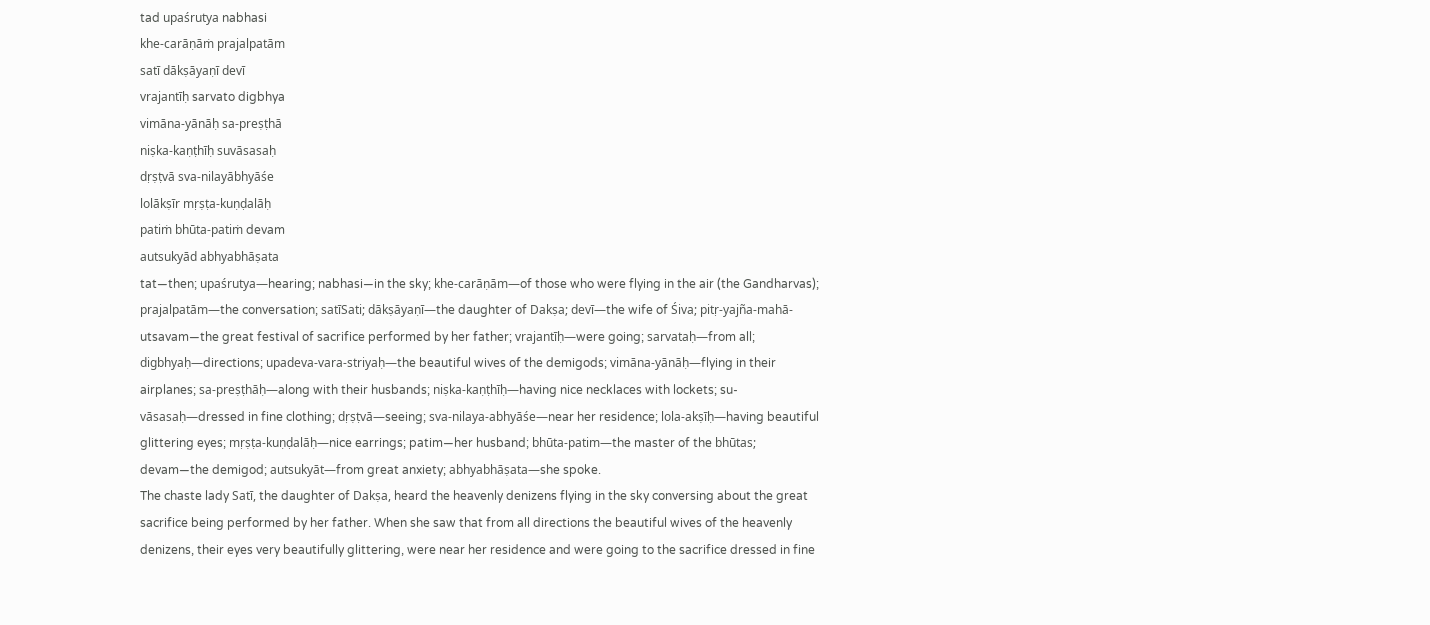tad upaśrutya nabhasi
khe-carāṇāṁ prajalpatām
satī dākṣāyaṇī devī
vrajantīḥ sarvato digbhya
vimāna-yānāḥ sa-preṣṭhā
niṣka-kaṇṭhīḥ suvāsasaḥ
dṛṣṭvā sva-nilayābhyāśe
lolākṣīr mṛṣṭa-kuṇḍalāḥ
patiṁ bhūta-patiṁ devam
autsukyād abhyabhāṣata
tat—then; upaśrutya—hearing; nabhasi—in the sky; khe-carāṇām—of those who were flying in the air (the Gandharvas); prajalpatām—the conversation; satīSati; dākṣāyaṇī—the daughter of Dakṣa; devī—the wife of Śiva; pitṛ-yajña-mahā-utsavam—the great festival of sacrifice performed by her father; vrajantīḥ—were going; sarvataḥ—from all; digbhyaḥ—directions; upadeva-vara-striyaḥ—the beautiful wives of the demigods; vimāna-yānāḥ—flying in their airplanes; sa-preṣṭhāḥ—along with their husbands; niṣka-kaṇṭhīḥ—having nice necklaces with lockets; su-vāsasaḥ—dressed in fine clothing; dṛṣṭvā—seeing; sva-nilaya-abhyāśe—near her residence; lola-akṣīḥ—having beautiful glittering eyes; mṛṣṭa-kuṇḍalāḥ—nice earrings; patim—her husband; bhūta-patim—the master of the bhūtas; devam—the demigod; autsukyāt—from great anxiety; abhyabhāṣata—she spoke.
The chaste lady Satī, the daughter of Dakṣa, heard the heavenly denizens flying in the sky conversing about the great sacrifice being performed by her father. When she saw that from all directions the beautiful wives of the heavenly denizens, their eyes very beautifully glittering, were near her residence and were going to the sacrifice dressed in fine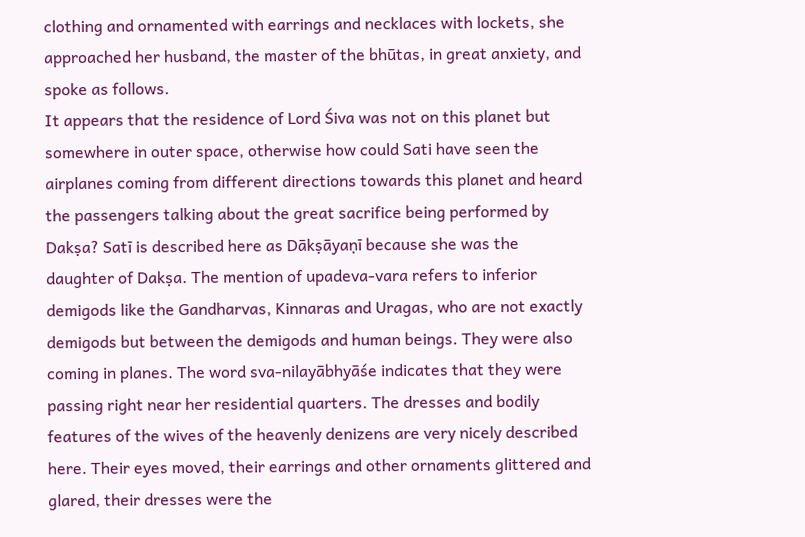clothing and ornamented with earrings and necklaces with lockets, she approached her husband, the master of the bhūtas, in great anxiety, and spoke as follows.
It appears that the residence of Lord Śiva was not on this planet but somewhere in outer space, otherwise how could Sati have seen the airplanes coming from different directions towards this planet and heard the passengers talking about the great sacrifice being performed by Dakṣa? Satī is described here as Dākṣāyaṇī because she was the daughter of Dakṣa. The mention of upadeva-vara refers to inferior demigods like the Gandharvas, Kinnaras and Uragas, who are not exactly demigods but between the demigods and human beings. They were also coming in planes. The word sva-nilayābhyāśe indicates that they were passing right near her residential quarters. The dresses and bodily features of the wives of the heavenly denizens are very nicely described here. Their eyes moved, their earrings and other ornaments glittered and glared, their dresses were the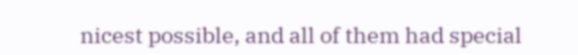nicest possible, and all of them had special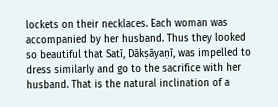lockets on their necklaces. Each woman was accompanied by her husband. Thus they looked so beautiful that Satī, Dākṣāyaṇī, was impelled to dress similarly and go to the sacrifice with her husband. That is the natural inclination of a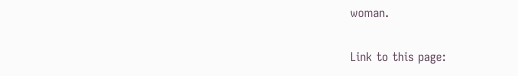woman.

Link to this page: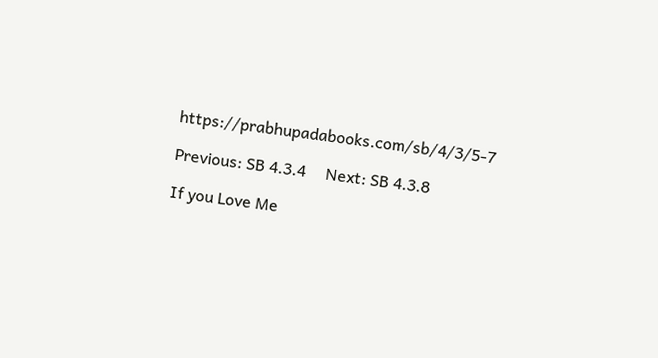https://prabhupadabooks.com/sb/4/3/5-7

Previous: SB 4.3.4     Next: SB 4.3.8

If you Love Me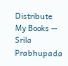Distribute My Books -- Srila Prabhupada